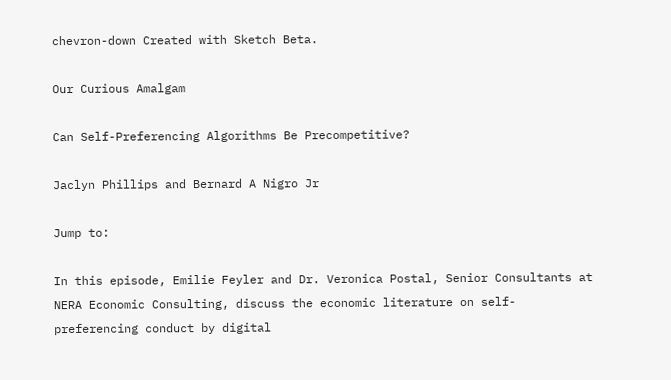chevron-down Created with Sketch Beta.

Our Curious Amalgam

Can Self-Preferencing Algorithms Be Precompetitive?

Jaclyn Phillips and Bernard A Nigro Jr

Jump to:

In this episode, Emilie Feyler and Dr. Veronica Postal, Senior Consultants at NERA Economic Consulting, discuss the economic literature on self-preferencing conduct by digital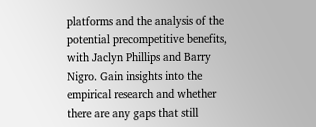platforms and the analysis of the potential precompetitive benefits, with Jaclyn Phillips and Barry Nigro. Gain insights into the empirical research and whether there are any gaps that still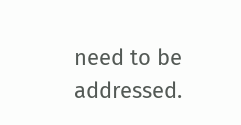need to be addressed.